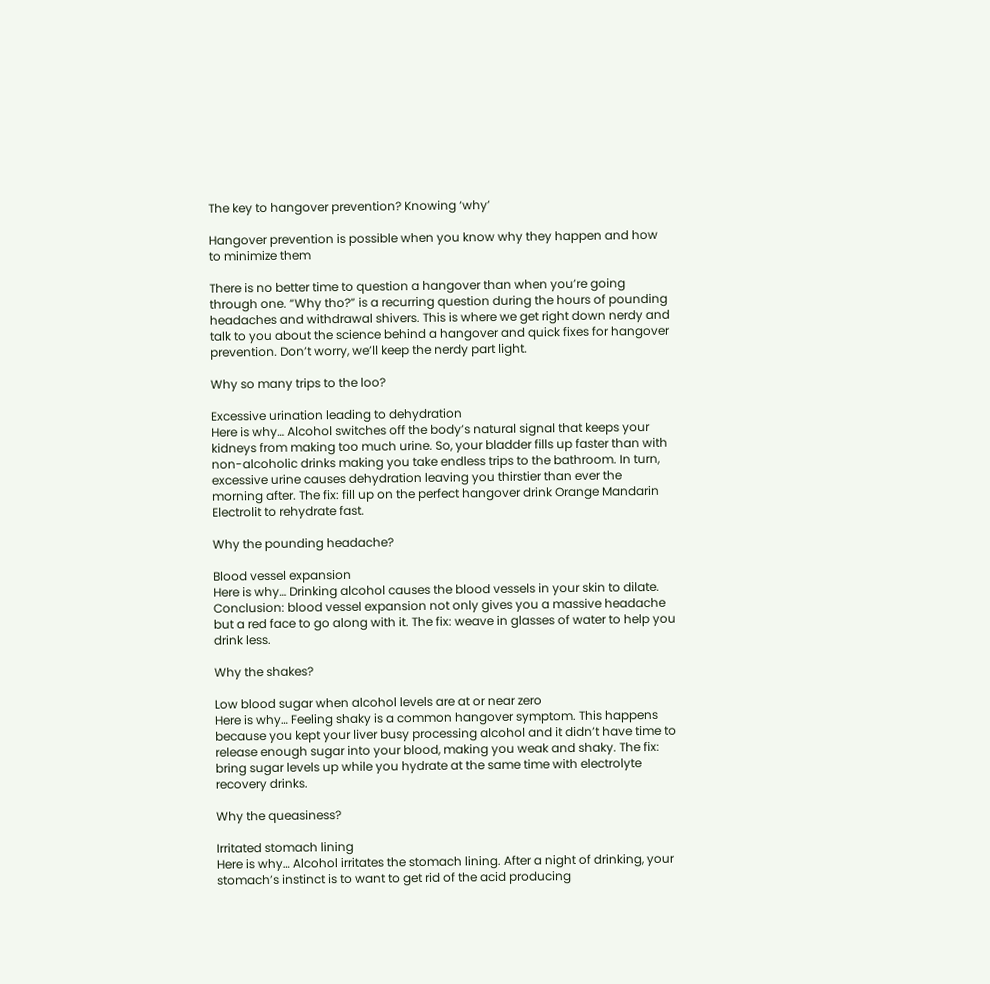The key to hangover prevention? Knowing ‘why’

Hangover prevention is possible when you know why they happen and how to minimize them

There is no better time to question a hangover than when you’re going through one. “Why tho?” is a recurring question during the hours of pounding headaches and withdrawal shivers. This is where we get right down nerdy and talk to you about the science behind a hangover and quick fixes for hangover prevention. Don’t worry, we’ll keep the nerdy part light.

Why so many trips to the loo?

Excessive urination leading to dehydration
Here is why… Alcohol switches off the body’s natural signal that keeps your kidneys from making too much urine. So, your bladder fills up faster than with non-alcoholic drinks making you take endless trips to the bathroom. In turn, excessive urine causes dehydration leaving you thirstier than ever the morning after. The fix: fill up on the perfect hangover drink Orange Mandarin Electrolit to rehydrate fast.

Why the pounding headache?

Blood vessel expansion
Here is why… Drinking alcohol causes the blood vessels in your skin to dilate. Conclusion: blood vessel expansion not only gives you a massive headache but a red face to go along with it. The fix: weave in glasses of water to help you drink less.

Why the shakes?

Low blood sugar when alcohol levels are at or near zero
Here is why… Feeling shaky is a common hangover symptom. This happens because you kept your liver busy processing alcohol and it didn’t have time to release enough sugar into your blood, making you weak and shaky. The fix: bring sugar levels up while you hydrate at the same time with electrolyte recovery drinks.

Why the queasiness?

Irritated stomach lining
Here is why… Alcohol irritates the stomach lining. After a night of drinking, your stomach’s instinct is to want to get rid of the acid producing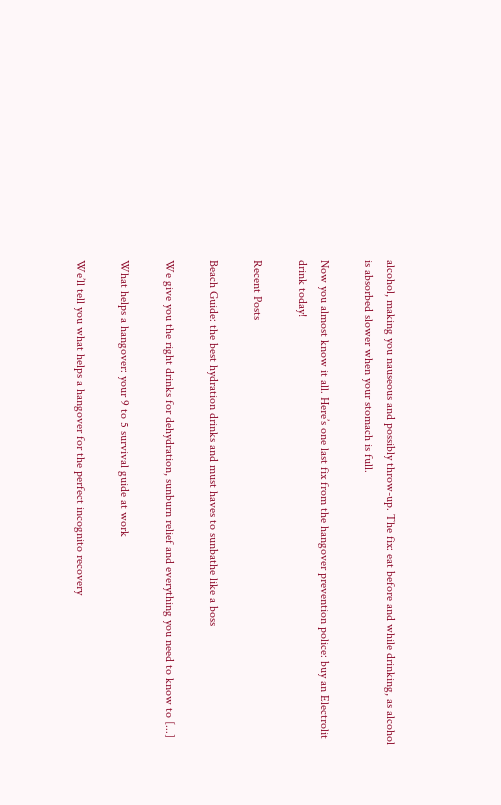alcohol, making you nauseous and possibly throw-up. The fix: eat before and while drinking, as alcohol is absorbed slower when your stomach is full.

Now you almost know it all. Here’s one last fix from the hangover prevention police: buy an Electrolit drink today!

Recent Posts

Beach Guide: the best hydration drinks and must haves to sunbathe like a boss

We give you the right drinks for dehydration, sunburn relief and everything you need to know to [...]

What helps a hangover: your 9 to 5 survival guide at work

We’ll tell you what helps a hangover for the perfect incognito recovery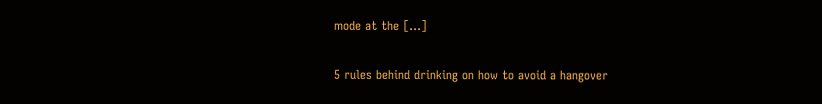mode at the [...]

5 rules behind drinking on how to avoid a hangover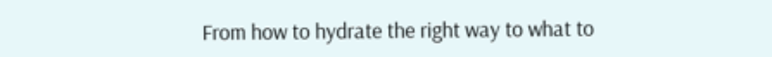From how to hydrate the right way to what to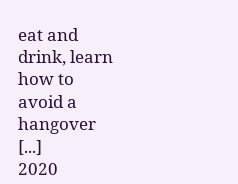eat and drink, learn how to avoid a hangover [...]
2020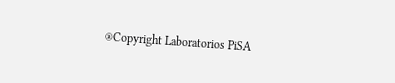®Copyright Laboratorios PiSA